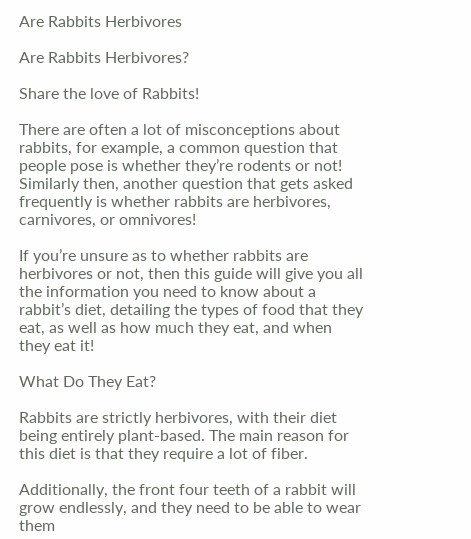Are Rabbits Herbivores

Are Rabbits Herbivores?

Share the love of Rabbits!

There are often a lot of misconceptions about rabbits, for example, a common question that people pose is whether they’re rodents or not! Similarly then, another question that gets asked frequently is whether rabbits are herbivores, carnivores, or omnivores!

If you’re unsure as to whether rabbits are herbivores or not, then this guide will give you all the information you need to know about a rabbit’s diet, detailing the types of food that they eat, as well as how much they eat, and when they eat it!

What Do They Eat?

Rabbits are strictly herbivores, with their diet being entirely plant-based. The main reason for this diet is that they require a lot of fiber.

Additionally, the front four teeth of a rabbit will grow endlessly, and they need to be able to wear them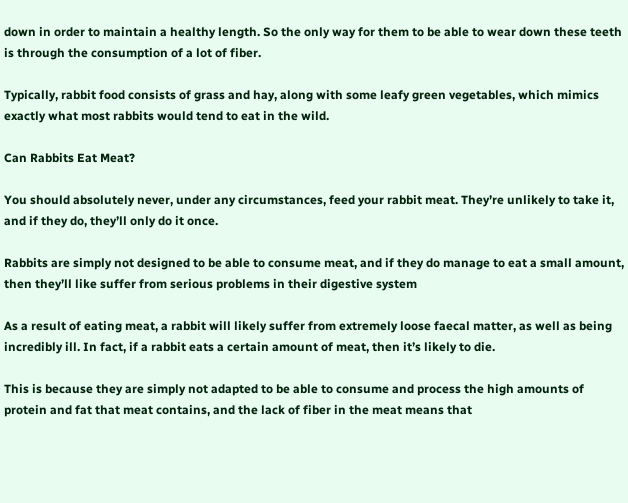down in order to maintain a healthy length. So the only way for them to be able to wear down these teeth is through the consumption of a lot of fiber.

Typically, rabbit food consists of grass and hay, along with some leafy green vegetables, which mimics exactly what most rabbits would tend to eat in the wild.

Can Rabbits Eat Meat?

You should absolutely never, under any circumstances, feed your rabbit meat. They’re unlikely to take it, and if they do, they’ll only do it once.

Rabbits are simply not designed to be able to consume meat, and if they do manage to eat a small amount, then they’ll like suffer from serious problems in their digestive system

As a result of eating meat, a rabbit will likely suffer from extremely loose faecal matter, as well as being incredibly ill. In fact, if a rabbit eats a certain amount of meat, then it’s likely to die.

This is because they are simply not adapted to be able to consume and process the high amounts of protein and fat that meat contains, and the lack of fiber in the meat means that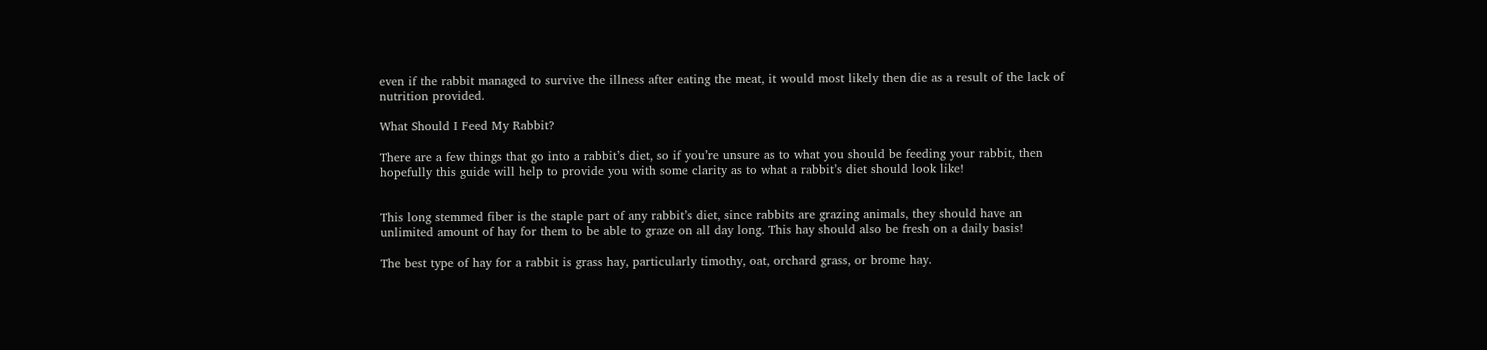even if the rabbit managed to survive the illness after eating the meat, it would most likely then die as a result of the lack of nutrition provided.

What Should I Feed My Rabbit?

There are a few things that go into a rabbit’s diet, so if you’re unsure as to what you should be feeding your rabbit, then hopefully this guide will help to provide you with some clarity as to what a rabbit’s diet should look like!


This long stemmed fiber is the staple part of any rabbit’s diet, since rabbits are grazing animals, they should have an unlimited amount of hay for them to be able to graze on all day long. This hay should also be fresh on a daily basis!

The best type of hay for a rabbit is grass hay, particularly timothy, oat, orchard grass, or brome hay.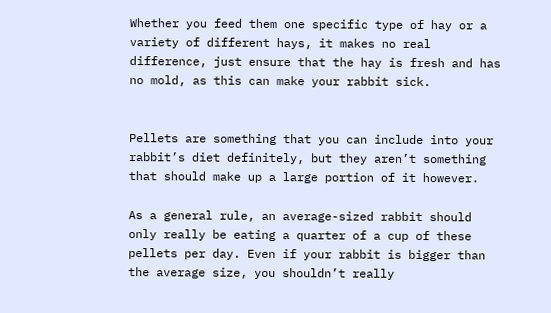Whether you feed them one specific type of hay or a variety of different hays, it makes no real difference, just ensure that the hay is fresh and has no mold, as this can make your rabbit sick.


Pellets are something that you can include into your rabbit’s diet definitely, but they aren’t something that should make up a large portion of it however.

As a general rule, an average-sized rabbit should only really be eating a quarter of a cup of these pellets per day. Even if your rabbit is bigger than the average size, you shouldn’t really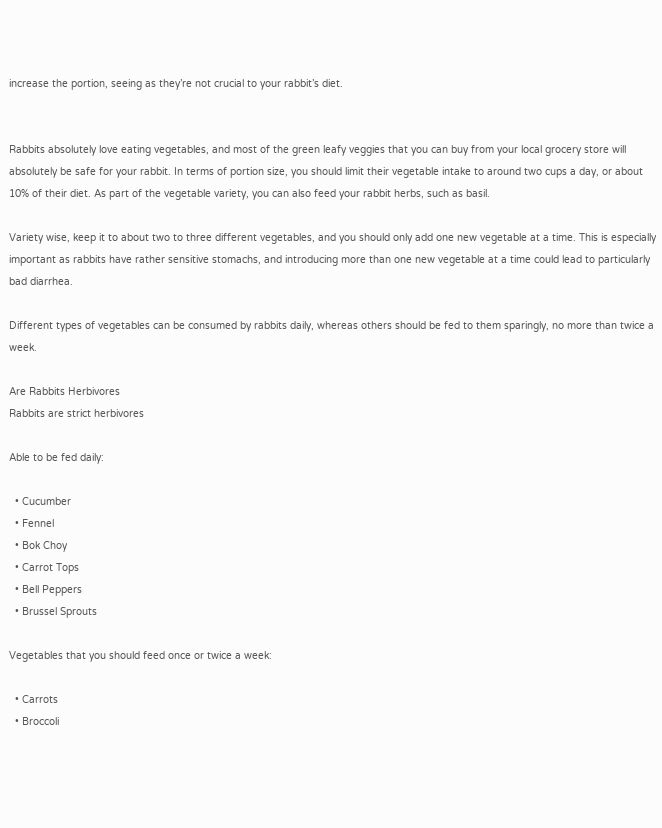increase the portion, seeing as they’re not crucial to your rabbit’s diet.


Rabbits absolutely love eating vegetables, and most of the green leafy veggies that you can buy from your local grocery store will absolutely be safe for your rabbit. In terms of portion size, you should limit their vegetable intake to around two cups a day, or about 10% of their diet. As part of the vegetable variety, you can also feed your rabbit herbs, such as basil.

Variety wise, keep it to about two to three different vegetables, and you should only add one new vegetable at a time. This is especially important as rabbits have rather sensitive stomachs, and introducing more than one new vegetable at a time could lead to particularly bad diarrhea.

Different types of vegetables can be consumed by rabbits daily, whereas others should be fed to them sparingly, no more than twice a week.

Are Rabbits Herbivores
Rabbits are strict herbivores

Able to be fed daily:

  • Cucumber
  • Fennel
  • Bok Choy
  • Carrot Tops
  • Bell Peppers
  • Brussel Sprouts

Vegetables that you should feed once or twice a week:

  • Carrots
  • Broccoli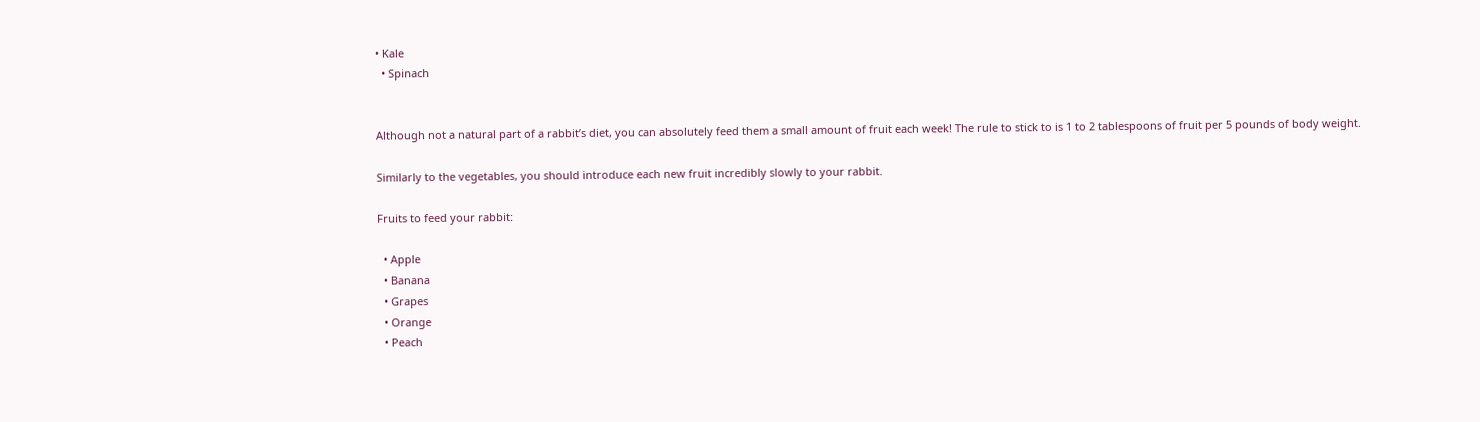• Kale
  • Spinach


Although not a natural part of a rabbit’s diet, you can absolutely feed them a small amount of fruit each week! The rule to stick to is 1 to 2 tablespoons of fruit per 5 pounds of body weight.

Similarly to the vegetables, you should introduce each new fruit incredibly slowly to your rabbit.

Fruits to feed your rabbit:

  • Apple
  • Banana
  • Grapes
  • Orange
  • Peach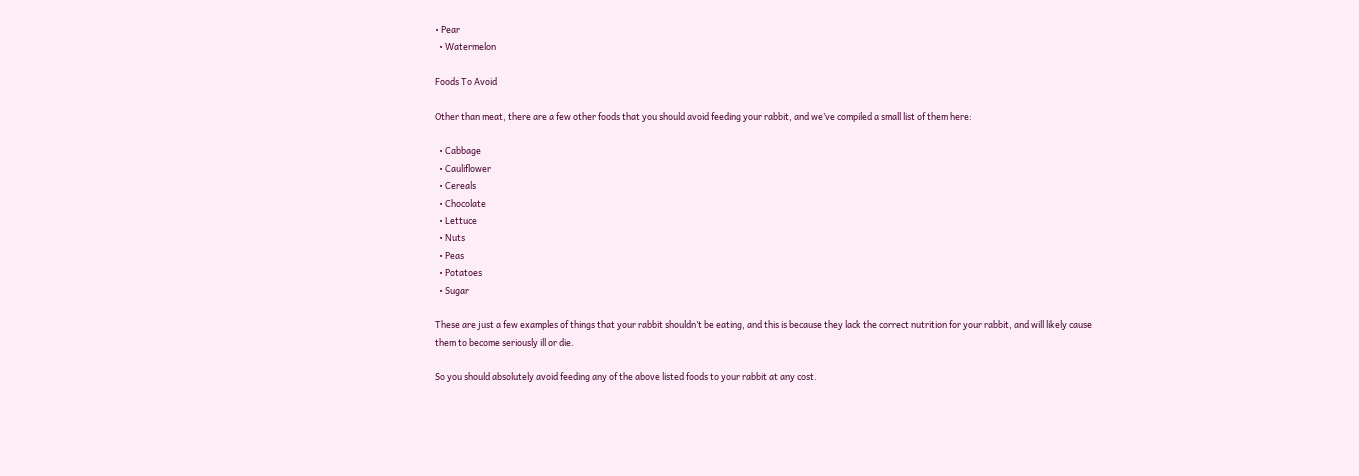• Pear
  • Watermelon

Foods To Avoid

Other than meat, there are a few other foods that you should avoid feeding your rabbit, and we’ve compiled a small list of them here:

  • Cabbage
  • Cauliflower
  • Cereals
  • Chocolate
  • Lettuce
  • Nuts
  • Peas
  • Potatoes
  • Sugar

These are just a few examples of things that your rabbit shouldn’t be eating, and this is because they lack the correct nutrition for your rabbit, and will likely cause them to become seriously ill or die.

So you should absolutely avoid feeding any of the above listed foods to your rabbit at any cost.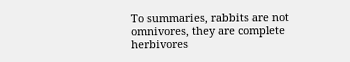To summaries, rabbits are not omnivores, they are complete herbivores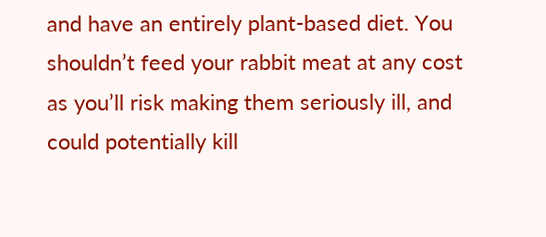and have an entirely plant-based diet. You shouldn’t feed your rabbit meat at any cost as you’ll risk making them seriously ill, and could potentially kill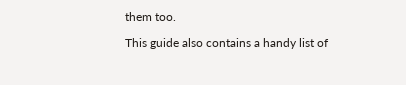them too.

This guide also contains a handy list of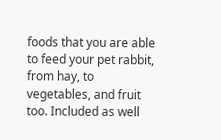foods that you are able to feed your pet rabbit, from hay, to vegetables, and fruit too. Included as well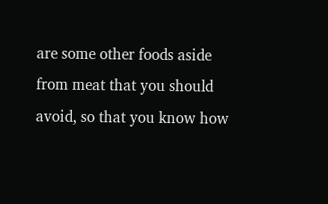are some other foods aside from meat that you should avoid, so that you know how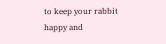to keep your rabbit happy and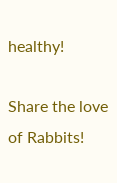healthy!

Share the love of Rabbits!